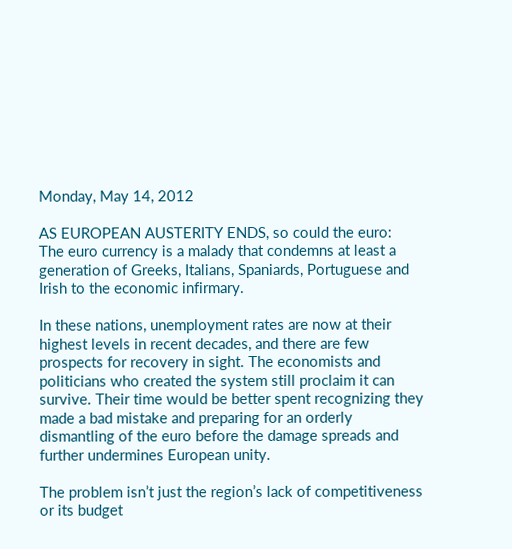Monday, May 14, 2012

AS EUROPEAN AUSTERITY ENDS, so could the euro:
The euro currency is a malady that condemns at least a generation of Greeks, Italians, Spaniards, Portuguese and Irish to the economic infirmary.

In these nations, unemployment rates are now at their highest levels in recent decades, and there are few prospects for recovery in sight. The economists and politicians who created the system still proclaim it can survive. Their time would be better spent recognizing they made a bad mistake and preparing for an orderly dismantling of the euro before the damage spreads and further undermines European unity.

The problem isn’t just the region’s lack of competitiveness or its budget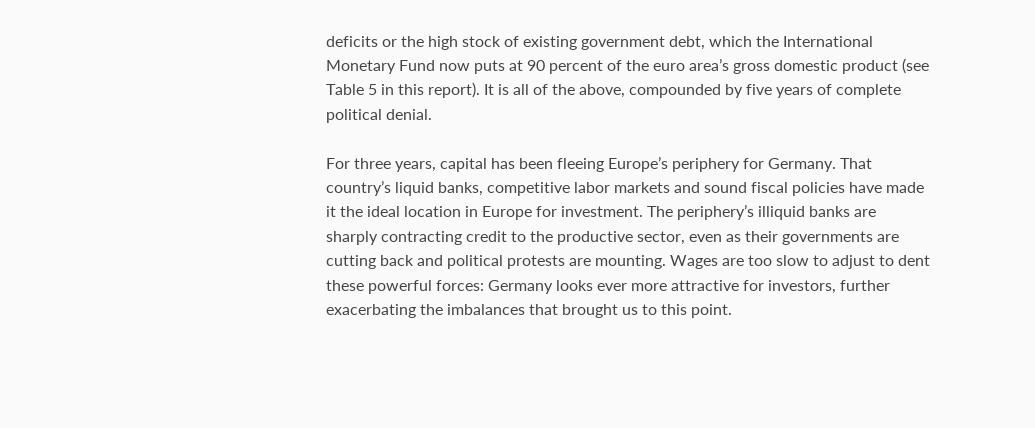deficits or the high stock of existing government debt, which the International Monetary Fund now puts at 90 percent of the euro area’s gross domestic product (see Table 5 in this report). It is all of the above, compounded by five years of complete political denial.

For three years, capital has been fleeing Europe’s periphery for Germany. That country’s liquid banks, competitive labor markets and sound fiscal policies have made it the ideal location in Europe for investment. The periphery’s illiquid banks are sharply contracting credit to the productive sector, even as their governments are cutting back and political protests are mounting. Wages are too slow to adjust to dent these powerful forces: Germany looks ever more attractive for investors, further exacerbating the imbalances that brought us to this point.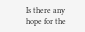Is there any hope for the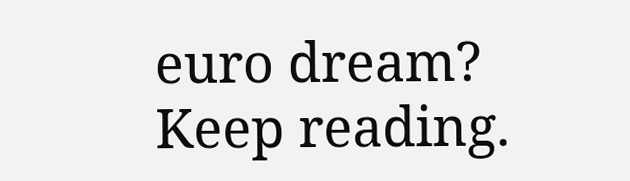euro dream?
Keep reading.